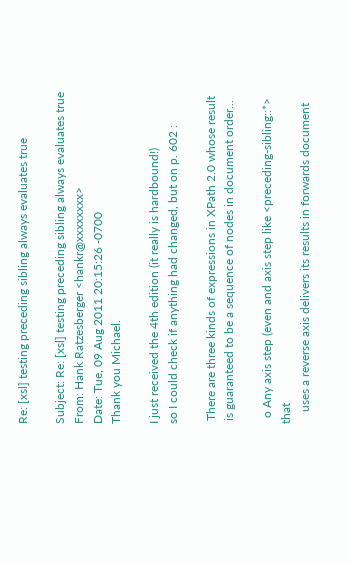Re: [xsl] testing preceding sibling always evaluates true

Subject: Re: [xsl] testing preceding sibling always evaluates true
From: Hank Ratzesberger <hankr@xxxxxxxx>
Date: Tue, 09 Aug 2011 20:15:26 -0700
Thank you Michael.

I just received the 4th edition (it really is hardbound!)
so I could check if anything had changed, but on p. 602 :

 There are three kinds of expressions in XPath 2.0 whose result
 is guaranteed to be a sequence of nodes in document order...

  o Any axis step (even and axis step like <preceding-sibling::*> that
    uses a reverse axis delivers its results in forwards document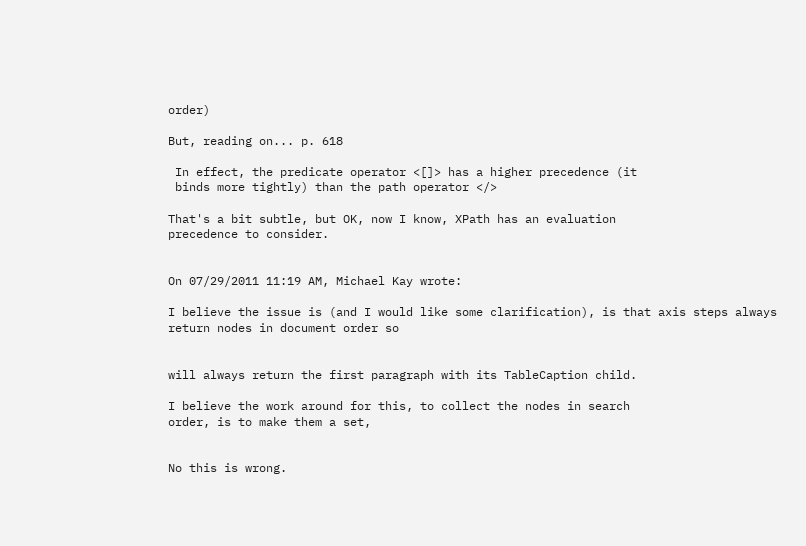order)

But, reading on... p. 618

 In effect, the predicate operator <[]> has a higher precedence (it
 binds more tightly) than the path operator </>

That's a bit subtle, but OK, now I know, XPath has an evaluation
precedence to consider.


On 07/29/2011 11:19 AM, Michael Kay wrote:

I believe the issue is (and I would like some clarification), is that axis steps always return nodes in document order so


will always return the first paragraph with its TableCaption child.

I believe the work around for this, to collect the nodes in search
order, is to make them a set,


No this is wrong.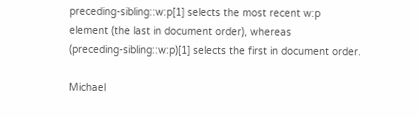preceding-sibling::w:p[1] selects the most recent w:p
element (the last in document order), whereas
(preceding-sibling::w:p)[1] selects the first in document order.

Michael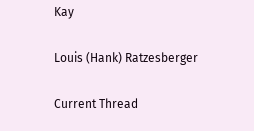Kay

Louis (Hank) Ratzesberger

Current Thread